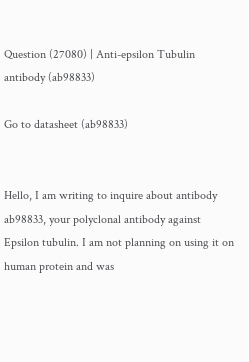Question (27080) | Anti-epsilon Tubulin antibody (ab98833)

Go to datasheet (ab98833)


Hello, I am writing to inquire about antibody ab98833, your polyclonal antibody against Epsilon tubulin. I am not planning on using it on human protein and was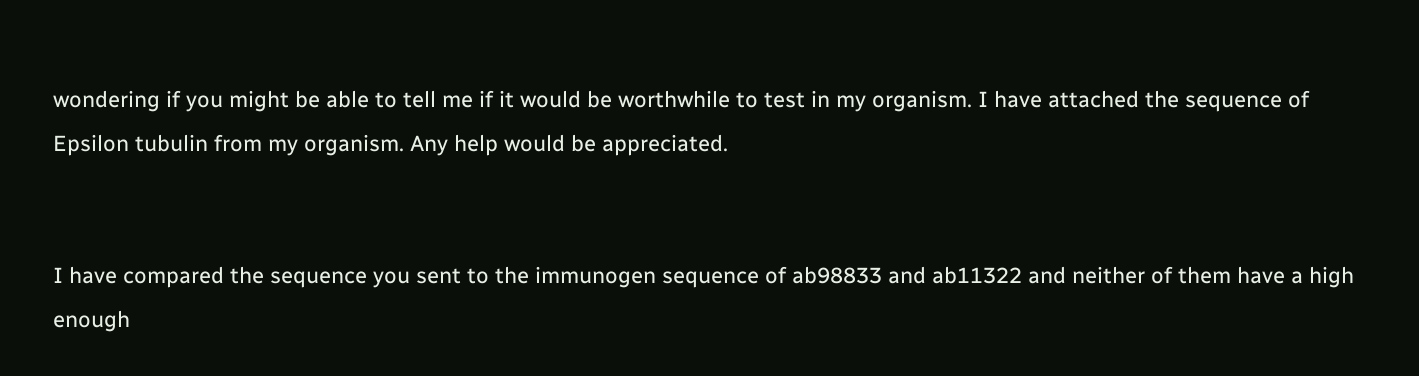wondering if you might be able to tell me if it would be worthwhile to test in my organism. I have attached the sequence of Epsilon tubulin from my organism. Any help would be appreciated.


I have compared the sequence you sent to the immunogen sequence of ab98833 and ab11322 and neither of them have a high enough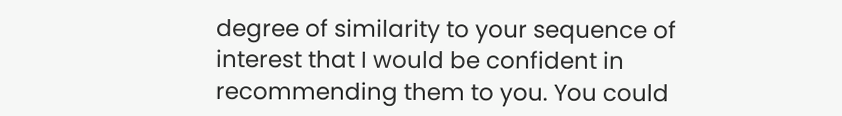degree of similarity to your sequence of interest that I would be confident in recommending them to you. You could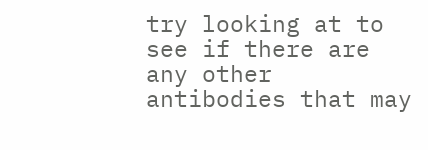try looking at to see if there are any other antibodies that may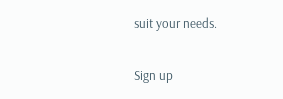suit your needs.

Sign up